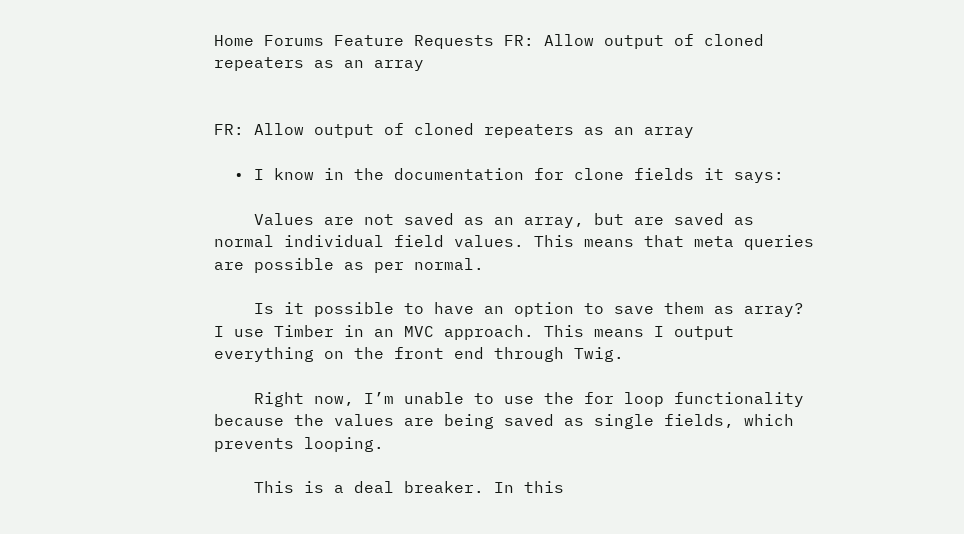Home Forums Feature Requests FR: Allow output of cloned repeaters as an array


FR: Allow output of cloned repeaters as an array

  • I know in the documentation for clone fields it says:

    Values are not saved as an array, but are saved as normal individual field values. This means that meta queries are possible as per normal.

    Is it possible to have an option to save them as array? I use Timber in an MVC approach. This means I output everything on the front end through Twig.

    Right now, I’m unable to use the for loop functionality because the values are being saved as single fields, which prevents looping.

    This is a deal breaker. In this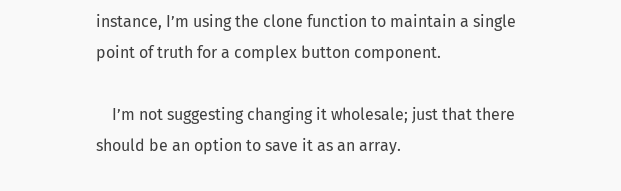instance, I’m using the clone function to maintain a single point of truth for a complex button component.

    I’m not suggesting changing it wholesale; just that there should be an option to save it as an array.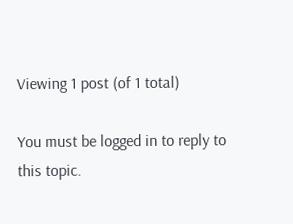Viewing 1 post (of 1 total)

You must be logged in to reply to this topic.